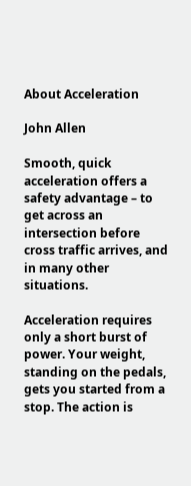About Acceleration

John Allen

Smooth, quick acceleration offers a safety advantage – to get across an intersection before cross traffic arrives, and in many other situations.

Acceleration requires only a short burst of power. Your weight, standing on the pedals, gets you started from a stop. The action is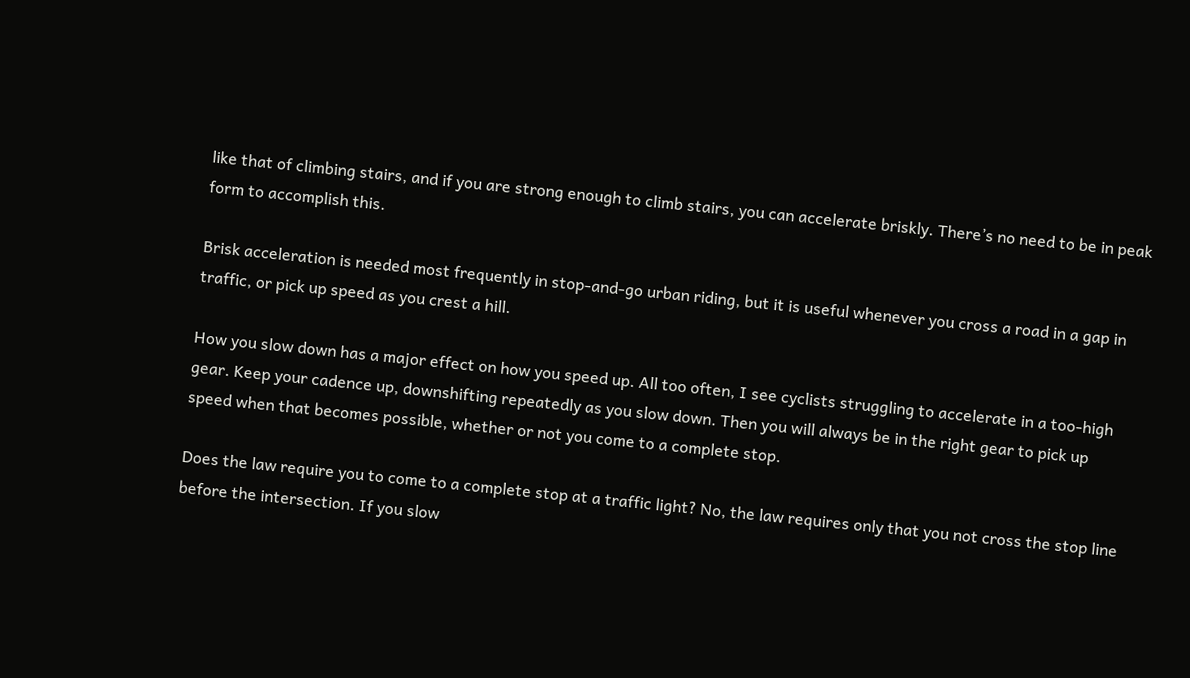like that of climbing stairs, and if you are strong enough to climb stairs, you can accelerate briskly. There’s no need to be in peak form to accomplish this.

Brisk acceleration is needed most frequently in stop-and-go urban riding, but it is useful whenever you cross a road in a gap in traffic, or pick up speed as you crest a hill.

How you slow down has a major effect on how you speed up. All too often, I see cyclists struggling to accelerate in a too-high gear. Keep your cadence up, downshifting repeatedly as you slow down. Then you will always be in the right gear to pick up speed when that becomes possible, whether or not you come to a complete stop.

Does the law require you to come to a complete stop at a traffic light? No, the law requires only that you not cross the stop line before the intersection. If you slow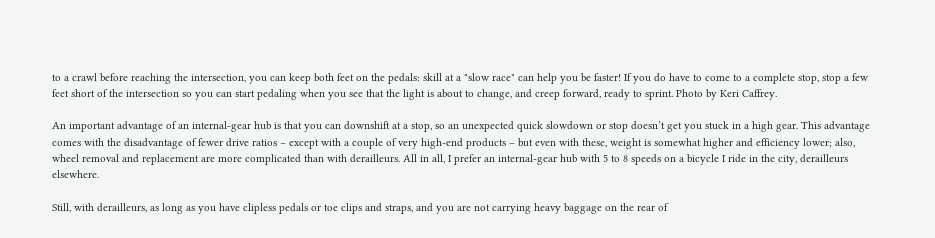to a crawl before reaching the intersection, you can keep both feet on the pedals: skill at a "slow race" can help you be faster! If you do have to come to a complete stop, stop a few feet short of the intersection so you can start pedaling when you see that the light is about to change, and creep forward, ready to sprint. Photo by Keri Caffrey.

An important advantage of an internal-gear hub is that you can downshift at a stop, so an unexpected quick slowdown or stop doesn’t get you stuck in a high gear. This advantage comes with the disadvantage of fewer drive ratios – except with a couple of very high-end products – but even with these, weight is somewhat higher and efficiency lower; also, wheel removal and replacement are more complicated than with derailleurs. All in all, I prefer an internal-gear hub with 5 to 8 speeds on a bicycle I ride in the city, derailleurs elsewhere.

Still, with derailleurs, as long as you have clipless pedals or toe clips and straps, and you are not carrying heavy baggage on the rear of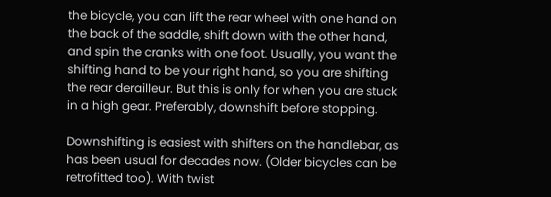the bicycle, you can lift the rear wheel with one hand on the back of the saddle, shift down with the other hand, and spin the cranks with one foot. Usually, you want the shifting hand to be your right hand, so you are shifting the rear derailleur. But this is only for when you are stuck in a high gear. Preferably, downshift before stopping.

Downshifting is easiest with shifters on the handlebar, as has been usual for decades now. (Older bicycles can be retrofitted too). With twist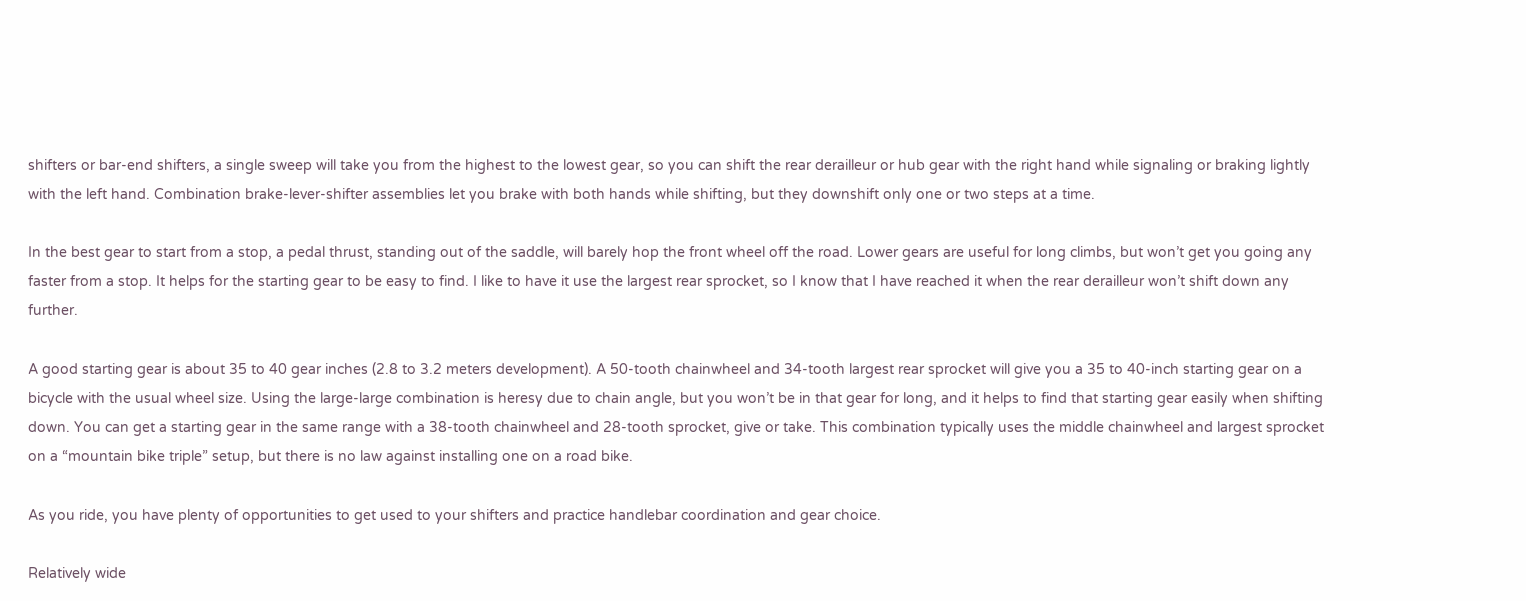shifters or bar-end shifters, a single sweep will take you from the highest to the lowest gear, so you can shift the rear derailleur or hub gear with the right hand while signaling or braking lightly with the left hand. Combination brake-lever-shifter assemblies let you brake with both hands while shifting, but they downshift only one or two steps at a time.

In the best gear to start from a stop, a pedal thrust, standing out of the saddle, will barely hop the front wheel off the road. Lower gears are useful for long climbs, but won’t get you going any faster from a stop. It helps for the starting gear to be easy to find. I like to have it use the largest rear sprocket, so I know that I have reached it when the rear derailleur won’t shift down any further.

A good starting gear is about 35 to 40 gear inches (2.8 to 3.2 meters development). A 50-tooth chainwheel and 34-tooth largest rear sprocket will give you a 35 to 40-inch starting gear on a bicycle with the usual wheel size. Using the large-large combination is heresy due to chain angle, but you won’t be in that gear for long, and it helps to find that starting gear easily when shifting down. You can get a starting gear in the same range with a 38-tooth chainwheel and 28-tooth sprocket, give or take. This combination typically uses the middle chainwheel and largest sprocket on a “mountain bike triple” setup, but there is no law against installing one on a road bike.

As you ride, you have plenty of opportunities to get used to your shifters and practice handlebar coordination and gear choice.

Relatively wide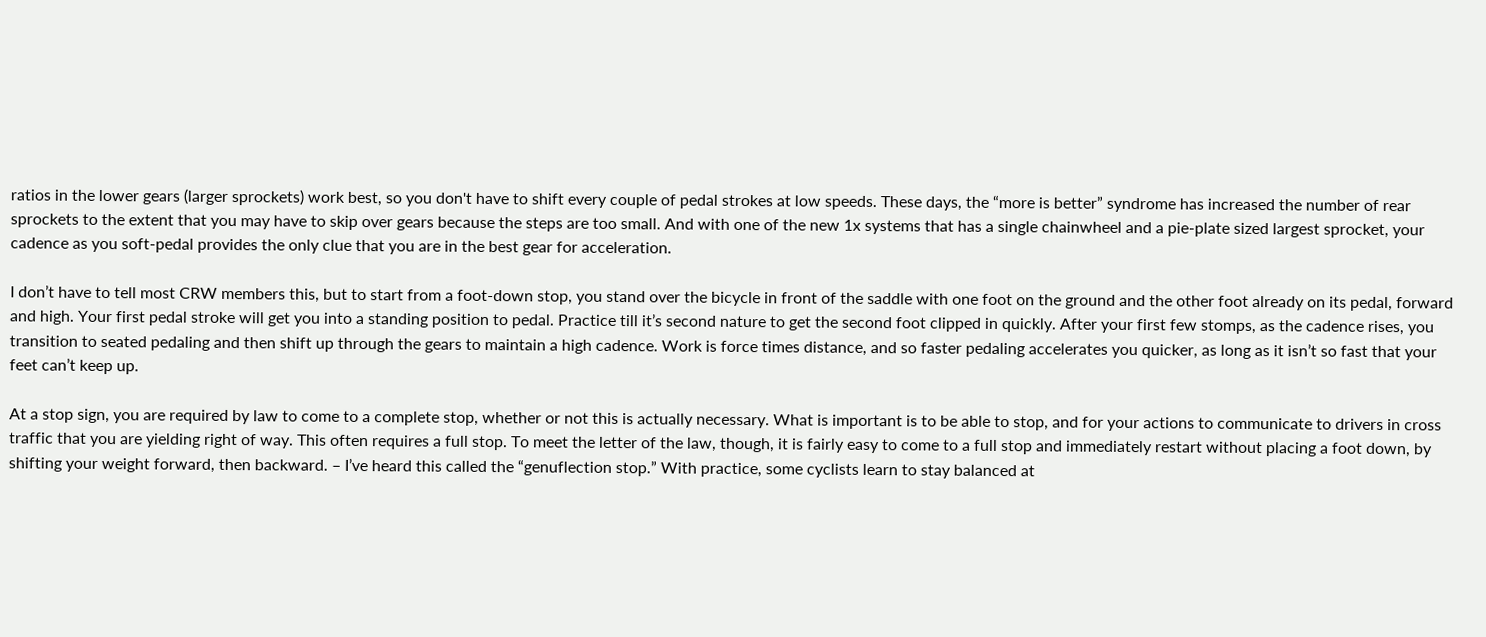ratios in the lower gears (larger sprockets) work best, so you don't have to shift every couple of pedal strokes at low speeds. These days, the “more is better” syndrome has increased the number of rear sprockets to the extent that you may have to skip over gears because the steps are too small. And with one of the new 1x systems that has a single chainwheel and a pie-plate sized largest sprocket, your cadence as you soft-pedal provides the only clue that you are in the best gear for acceleration.

I don’t have to tell most CRW members this, but to start from a foot-down stop, you stand over the bicycle in front of the saddle with one foot on the ground and the other foot already on its pedal, forward and high. Your first pedal stroke will get you into a standing position to pedal. Practice till it’s second nature to get the second foot clipped in quickly. After your first few stomps, as the cadence rises, you transition to seated pedaling and then shift up through the gears to maintain a high cadence. Work is force times distance, and so faster pedaling accelerates you quicker, as long as it isn’t so fast that your feet can’t keep up.

At a stop sign, you are required by law to come to a complete stop, whether or not this is actually necessary. What is important is to be able to stop, and for your actions to communicate to drivers in cross traffic that you are yielding right of way. This often requires a full stop. To meet the letter of the law, though, it is fairly easy to come to a full stop and immediately restart without placing a foot down, by shifting your weight forward, then backward. – I’ve heard this called the “genuflection stop.” With practice, some cyclists learn to stay balanced at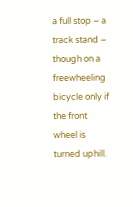a full stop – a track stand – though on a freewheeling bicycle only if the front wheel is turned uphill.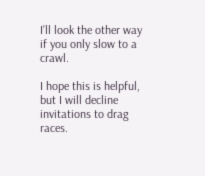I’ll look the other way if you only slow to a crawl.

I hope this is helpful, but I will decline invitations to drag races.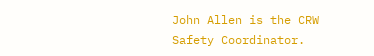John Allen is the CRW Safety Coordinator.